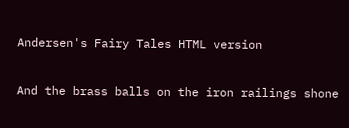Andersen's Fairy Tales HTML version

And the brass balls on the iron railings shone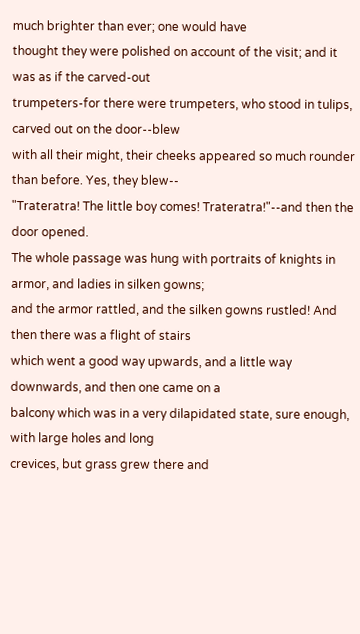much brighter than ever; one would have
thought they were polished on account of the visit; and it was as if the carved-out
trumpeters-for there were trumpeters, who stood in tulips, carved out on the door--blew
with all their might, their cheeks appeared so much rounder than before. Yes, they blew--
"Trateratra! The little boy comes! Trateratra!"--and then the door opened.
The whole passage was hung with portraits of knights in armor, and ladies in silken gowns;
and the armor rattled, and the silken gowns rustled! And then there was a flight of stairs
which went a good way upwards, and a little way downwards, and then one came on a
balcony which was in a very dilapidated state, sure enough, with large holes and long
crevices, but grass grew there and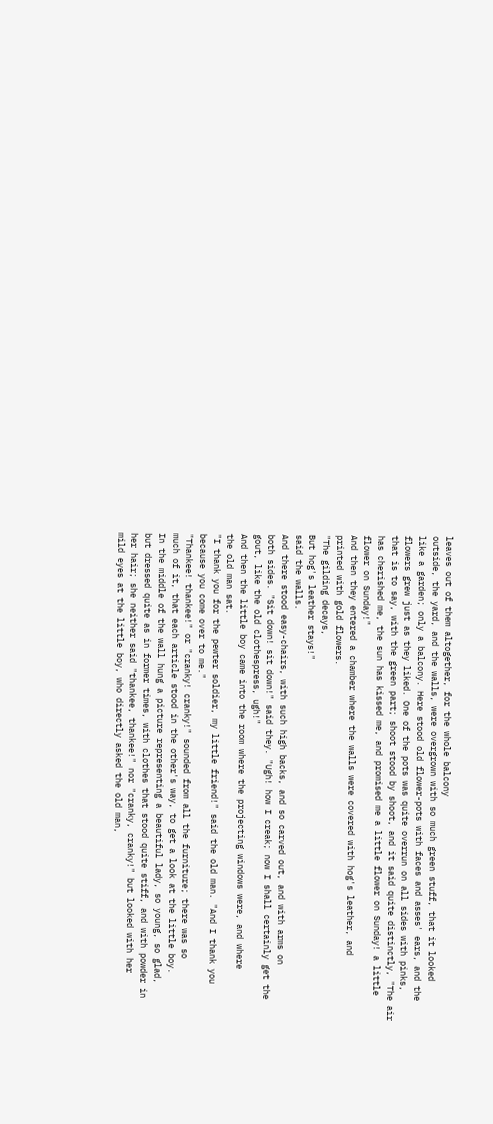leaves out of them altogether, for the whole balcony
outside, the yard, and the walls, were overgrown with so much green stuff, that it looked
like a garden; only a balcony. Here stood old flower-pots with faces and asses' ears, and the
flowers grew just as they liked. One of the pots was quite overrun on all sides with pinks,
that is to say, with the green part; shoot stood by shoot, and it said quite distinctly, "The air
has cherished me, the sun has kissed me, and promised me a little flower on Sunday! a little
flower on Sunday!"
And then they entered a chamber where the walls were covered with hog's leather, and
printed with gold flowers.
"The gilding decays,
But hog's leather stays!"
said the walls.
And there stood easy-chairs, with such high backs, and so carved out, and with arms on
both sides. "Sit down! sit down!" said they. "Ugh! how I creak; now I shall certainly get the
gout, like the old clothespress, ugh!"
And then the little boy came into the room where the projecting windows were, and where
the old man sat.
"I thank you for the pewter soldier, my little friend!" said the old man. "And I thank you
because you come over to me."
"Thankee! thankee!" or "cranky! cranky!" sounded from all the furniture; there was so
much of it, that each article stood in the other's way, to get a look at the little boy.
In the middle of the wall hung a picture representing a beautiful lady, so young, so glad,
but dressed quite as in former times, with clothes that stood quite stiff, and with powder in
her hair; she neither said "thankee, thankee!" nor "cranky, cranky!" but looked with her
mild eyes at the little boy, who directly asked the old man,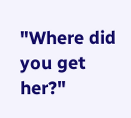"Where did you get her?"